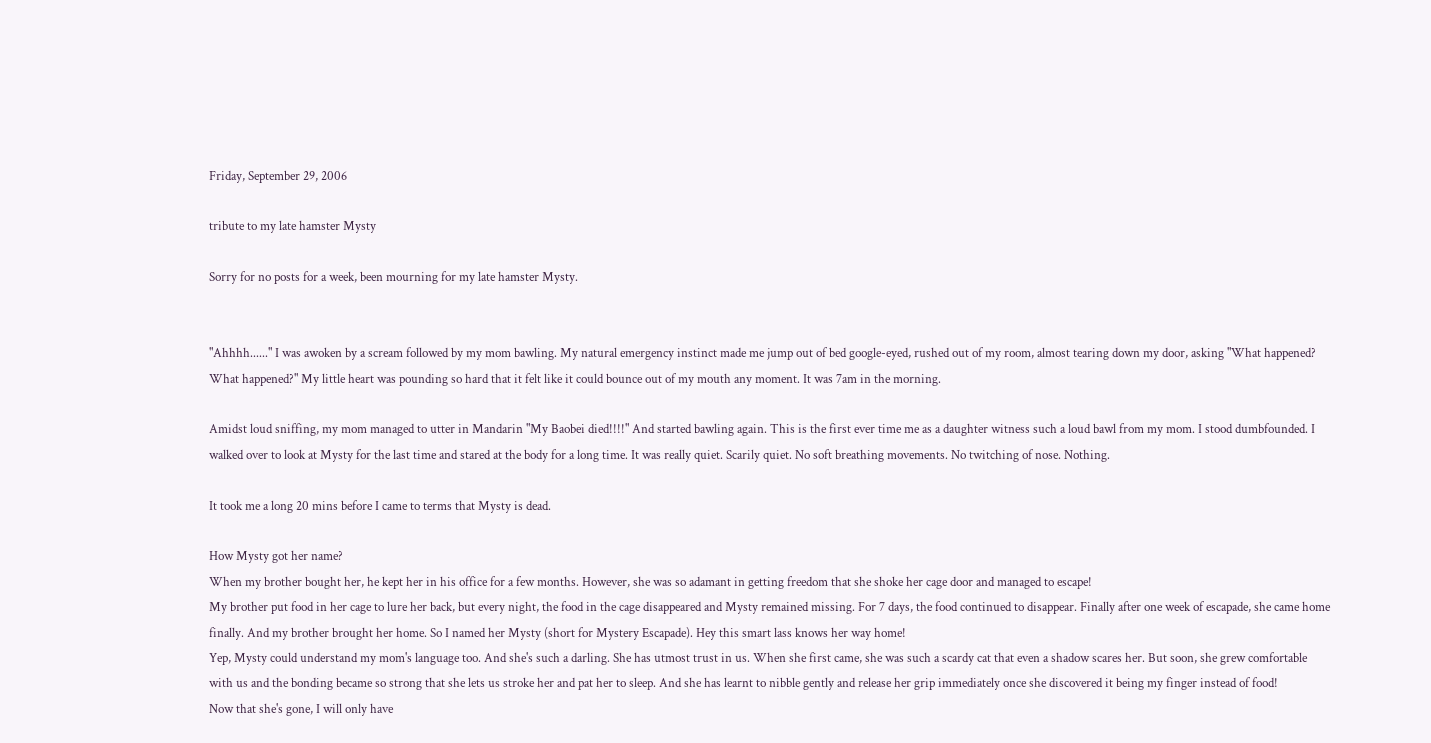Friday, September 29, 2006

tribute to my late hamster Mysty

Sorry for no posts for a week, been mourning for my late hamster Mysty.


"Ahhhh......" I was awoken by a scream followed by my mom bawling. My natural emergency instinct made me jump out of bed google-eyed, rushed out of my room, almost tearing down my door, asking "What happened? What happened?" My little heart was pounding so hard that it felt like it could bounce out of my mouth any moment. It was 7am in the morning.

Amidst loud sniffing, my mom managed to utter in Mandarin "My Baobei died!!!!" And started bawling again. This is the first ever time me as a daughter witness such a loud bawl from my mom. I stood dumbfounded. I walked over to look at Mysty for the last time and stared at the body for a long time. It was really quiet. Scarily quiet. No soft breathing movements. No twitching of nose. Nothing.

It took me a long 20 mins before I came to terms that Mysty is dead.

How Mysty got her name?
When my brother bought her, he kept her in his office for a few months. However, she was so adamant in getting freedom that she shoke her cage door and managed to escape!
My brother put food in her cage to lure her back, but every night, the food in the cage disappeared and Mysty remained missing. For 7 days, the food continued to disappear. Finally after one week of escapade, she came home finally. And my brother brought her home. So I named her Mysty (short for Mystery Escapade). Hey this smart lass knows her way home!
Yep, Mysty could understand my mom's language too. And she's such a darling. She has utmost trust in us. When she first came, she was such a scardy cat that even a shadow scares her. But soon, she grew comfortable with us and the bonding became so strong that she lets us stroke her and pat her to sleep. And she has learnt to nibble gently and release her grip immediately once she discovered it being my finger instead of food!
Now that she's gone, I will only have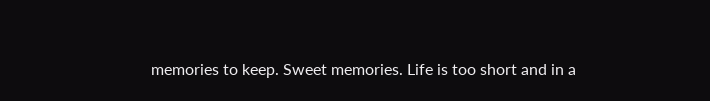memories to keep. Sweet memories. Life is too short and in a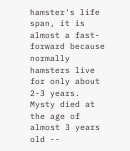hamster's life span, it is almost a fast-forward because normally hamsters live for only about 2-3 years. Mysty died at the age of almost 3 years old --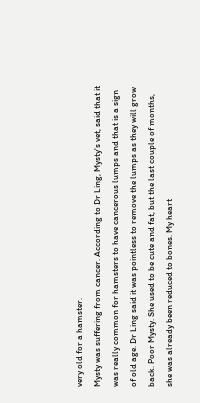very old for a hamster.
Mysty was suffering from cancer. According to Dr Ling, Mysty's vet, said that it was really common for hamsters to have cancerous lumps and that is a sign of old age. Dr Ling said it was pointless to remove the lumps as they will grow back. Poor Mysty. She used to be cute and fat, but the last couple of months, she was already been reduced to bones. My heart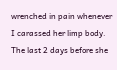wrenched in pain whenever I carassed her limp body.
The last 2 days before she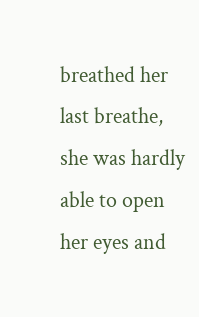breathed her last breathe, she was hardly able to open her eyes and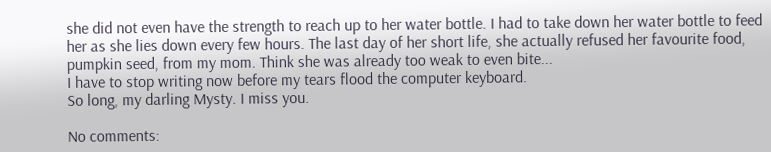she did not even have the strength to reach up to her water bottle. I had to take down her water bottle to feed her as she lies down every few hours. The last day of her short life, she actually refused her favourite food, pumpkin seed, from my mom. Think she was already too weak to even bite...
I have to stop writing now before my tears flood the computer keyboard.
So long, my darling Mysty. I miss you.

No comments: